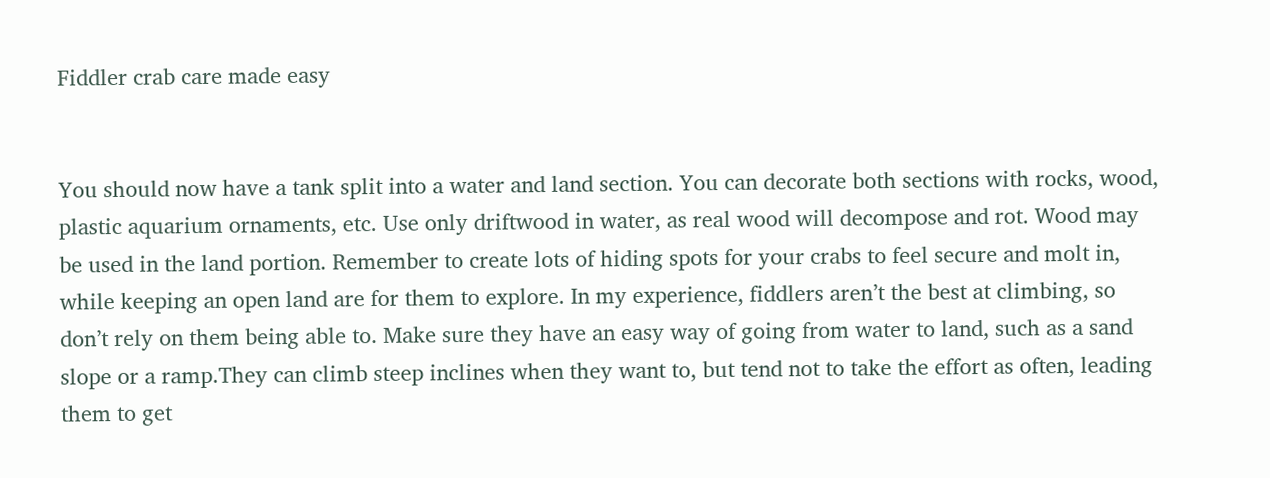Fiddler crab care made easy


You should now have a tank split into a water and land section. You can decorate both sections with rocks, wood, plastic aquarium ornaments, etc. Use only driftwood in water, as real wood will decompose and rot. Wood may be used in the land portion. Remember to create lots of hiding spots for your crabs to feel secure and molt in, while keeping an open land are for them to explore. In my experience, fiddlers aren’t the best at climbing, so don’t rely on them being able to. Make sure they have an easy way of going from water to land, such as a sand slope or a ramp.They can climb steep inclines when they want to, but tend not to take the effort as often, leading them to get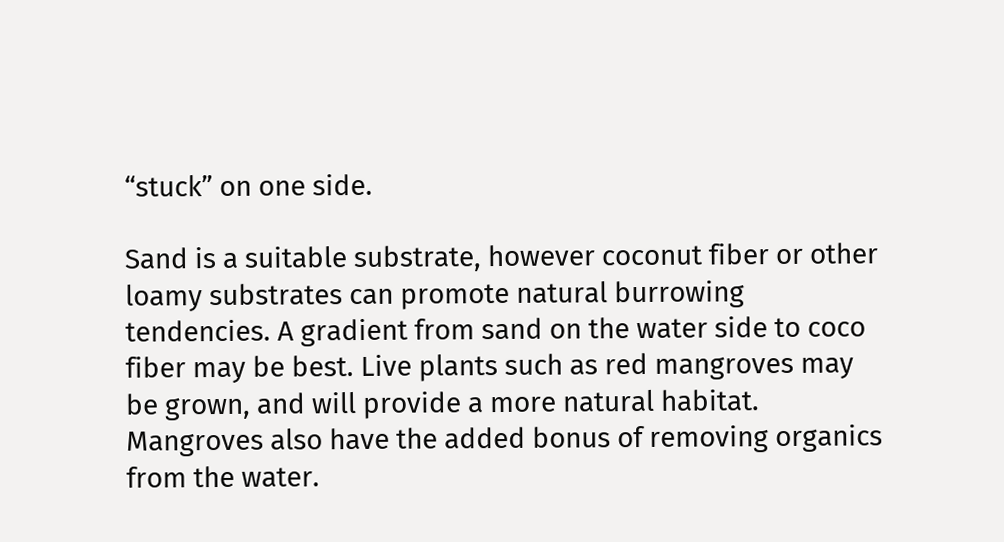“stuck” on one side.

Sand is a suitable substrate, however coconut fiber or other loamy substrates can promote natural burrowing tendencies. A gradient from sand on the water side to coco fiber may be best. Live plants such as red mangroves may be grown, and will provide a more natural habitat. Mangroves also have the added bonus of removing organics from the water.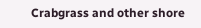Crabgrass and other shore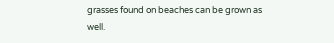grasses found on beaches can be grown as well.